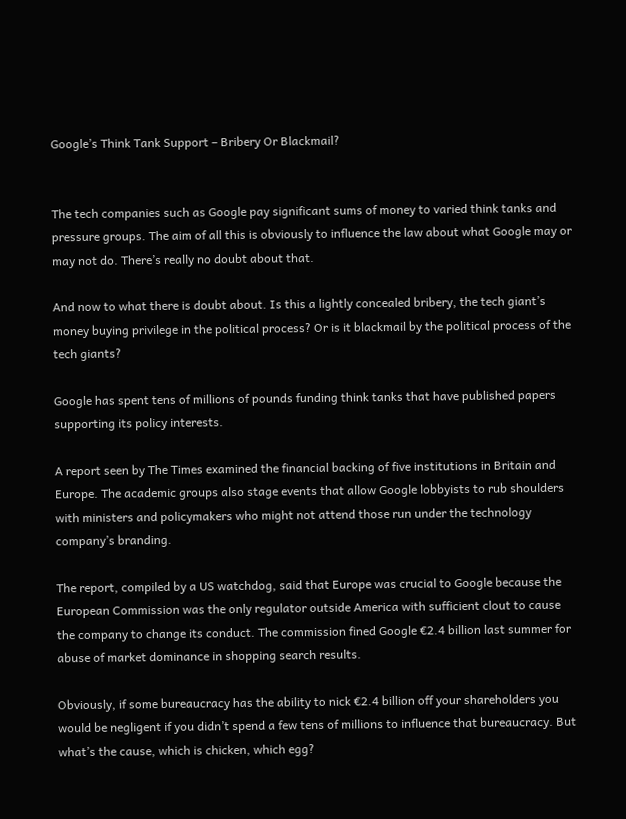Google’s Think Tank Support – Bribery Or Blackmail?


The tech companies such as Google pay significant sums of money to varied think tanks and pressure groups. The aim of all this is obviously to influence the law about what Google may or may not do. There’s really no doubt about that.

And now to what there is doubt about. Is this a lightly concealed bribery, the tech giant’s money buying privilege in the political process? Or is it blackmail by the political process of the tech giants?

Google has spent tens of millions of pounds funding think tanks that have published papers supporting its policy interests.

A report seen by The Times examined the financial backing of five institutions in Britain and Europe. The academic groups also stage events that allow Google lobbyists to rub shoulders with ministers and policymakers who might not attend those run under the technology company’s branding.

The report, compiled by a US watchdog, said that Europe was crucial to Google because the European Commission was the only regulator outside America with sufficient clout to cause the company to change its conduct. The commission fined Google €2.4 billion last summer for abuse of market dominance in shopping search results.

Obviously, if some bureaucracy has the ability to nick €2.4 billion off your shareholders you would be negligent if you didn’t spend a few tens of millions to influence that bureaucracy. But what’s the cause, which is chicken, which egg?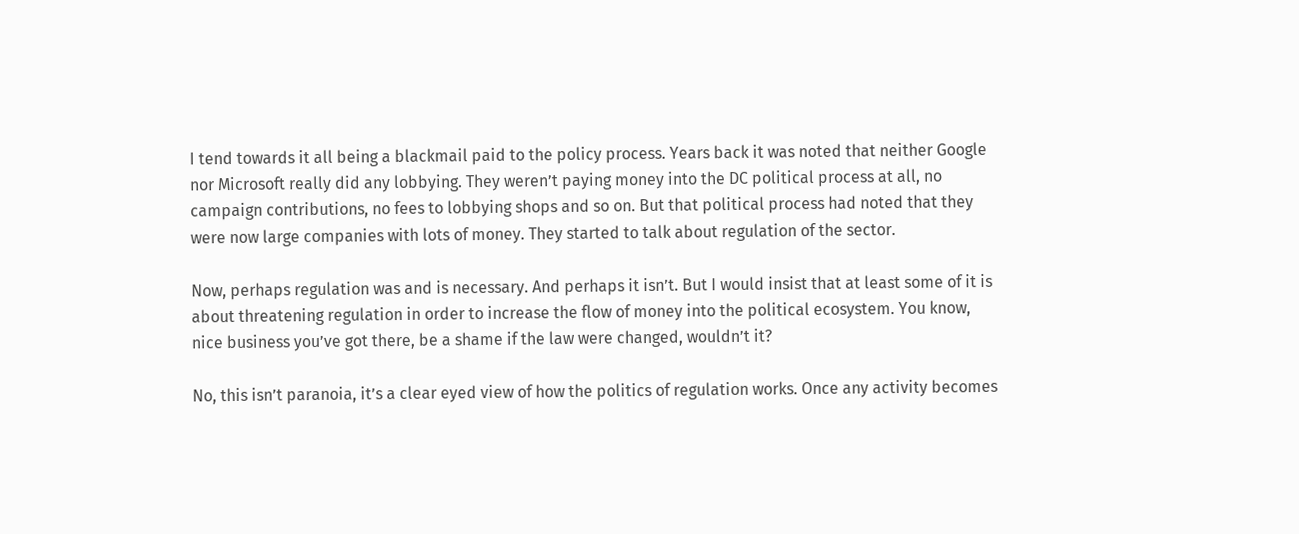I tend towards it all being a blackmail paid to the policy process. Years back it was noted that neither Google nor Microsoft really did any lobbying. They weren’t paying money into the DC political process at all, no campaign contributions, no fees to lobbying shops and so on. But that political process had noted that they were now large companies with lots of money. They started to talk about regulation of the sector.

Now, perhaps regulation was and is necessary. And perhaps it isn’t. But I would insist that at least some of it is about threatening regulation in order to increase the flow of money into the political ecosystem. You know, nice business you’ve got there, be a shame if the law were changed, wouldn’t it?

No, this isn’t paranoia, it’s a clear eyed view of how the politics of regulation works. Once any activity becomes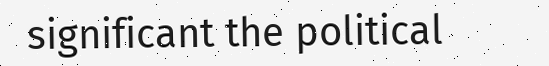significant the political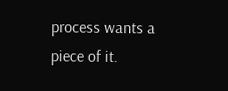process wants a piece of it.